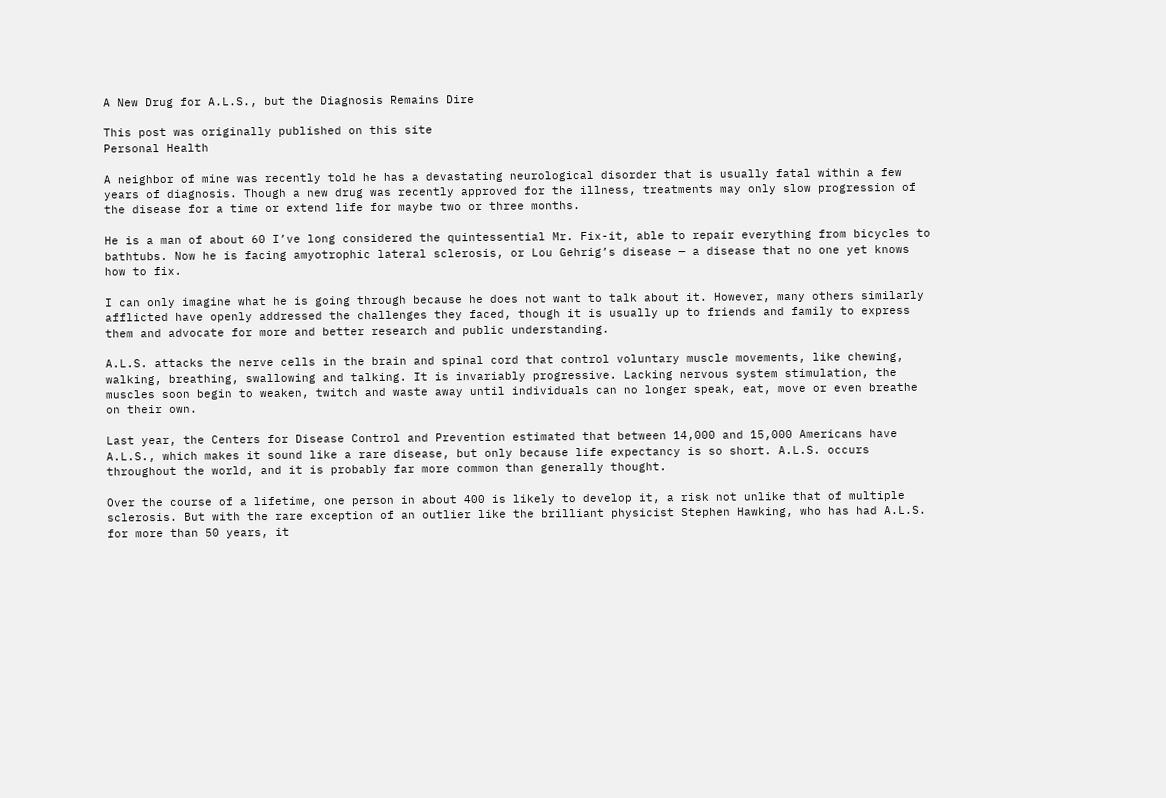A New Drug for A.L.S., but the Diagnosis Remains Dire

This post was originally published on this site
Personal Health

A neighbor of mine was recently told he has a devastating neurological disorder that is usually fatal within a few years of diagnosis. Though a new drug was recently approved for the illness, treatments may only slow progression of the disease for a time or extend life for maybe two or three months.

He is a man of about 60 I’ve long considered the quintessential Mr. Fix-it, able to repair everything from bicycles to bathtubs. Now he is facing amyotrophic lateral sclerosis, or Lou Gehrig’s disease — a disease that no one yet knows how to fix.

I can only imagine what he is going through because he does not want to talk about it. However, many others similarly afflicted have openly addressed the challenges they faced, though it is usually up to friends and family to express them and advocate for more and better research and public understanding.

A.L.S. attacks the nerve cells in the brain and spinal cord that control voluntary muscle movements, like chewing, walking, breathing, swallowing and talking. It is invariably progressive. Lacking nervous system stimulation, the muscles soon begin to weaken, twitch and waste away until individuals can no longer speak, eat, move or even breathe on their own.

Last year, the Centers for Disease Control and Prevention estimated that between 14,000 and 15,000 Americans have A.L.S., which makes it sound like a rare disease, but only because life expectancy is so short. A.L.S. occurs throughout the world, and it is probably far more common than generally thought.

Over the course of a lifetime, one person in about 400 is likely to develop it, a risk not unlike that of multiple sclerosis. But with the rare exception of an outlier like the brilliant physicist Stephen Hawking, who has had A.L.S. for more than 50 years, it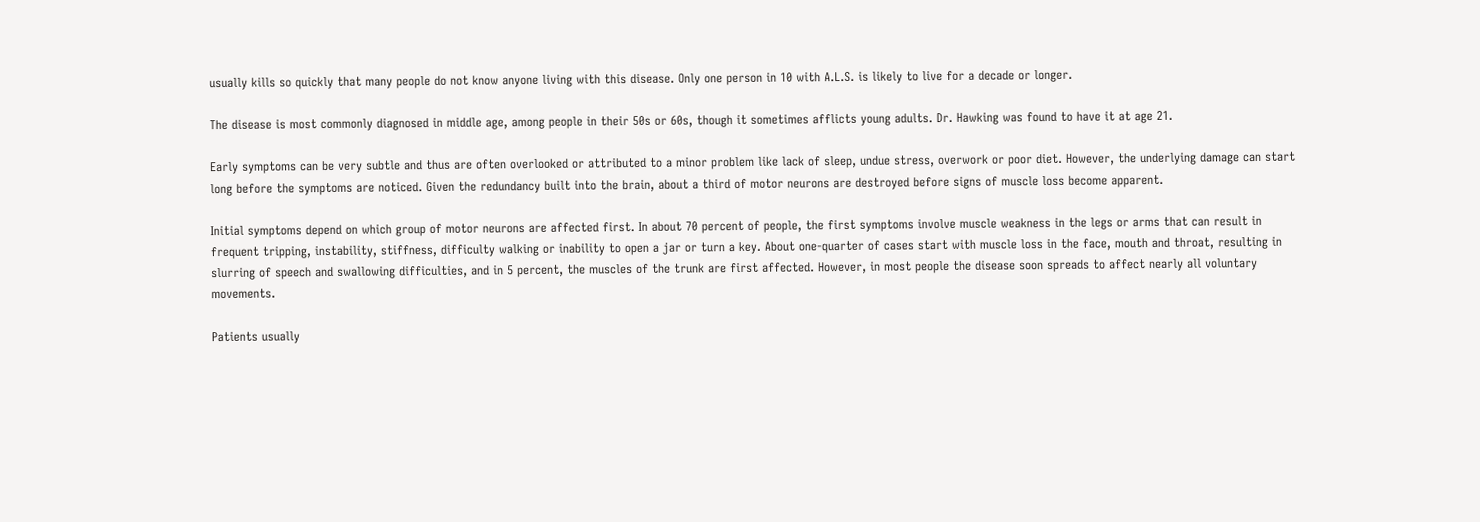usually kills so quickly that many people do not know anyone living with this disease. Only one person in 10 with A.L.S. is likely to live for a decade or longer.

The disease is most commonly diagnosed in middle age, among people in their 50s or 60s, though it sometimes afflicts young adults. Dr. Hawking was found to have it at age 21.

Early symptoms can be very subtle and thus are often overlooked or attributed to a minor problem like lack of sleep, undue stress, overwork or poor diet. However, the underlying damage can start long before the symptoms are noticed. Given the redundancy built into the brain, about a third of motor neurons are destroyed before signs of muscle loss become apparent.

Initial symptoms depend on which group of motor neurons are affected first. In about 70 percent of people, the first symptoms involve muscle weakness in the legs or arms that can result in frequent tripping, instability, stiffness, difficulty walking or inability to open a jar or turn a key. About one-quarter of cases start with muscle loss in the face, mouth and throat, resulting in slurring of speech and swallowing difficulties, and in 5 percent, the muscles of the trunk are first affected. However, in most people the disease soon spreads to affect nearly all voluntary movements.

Patients usually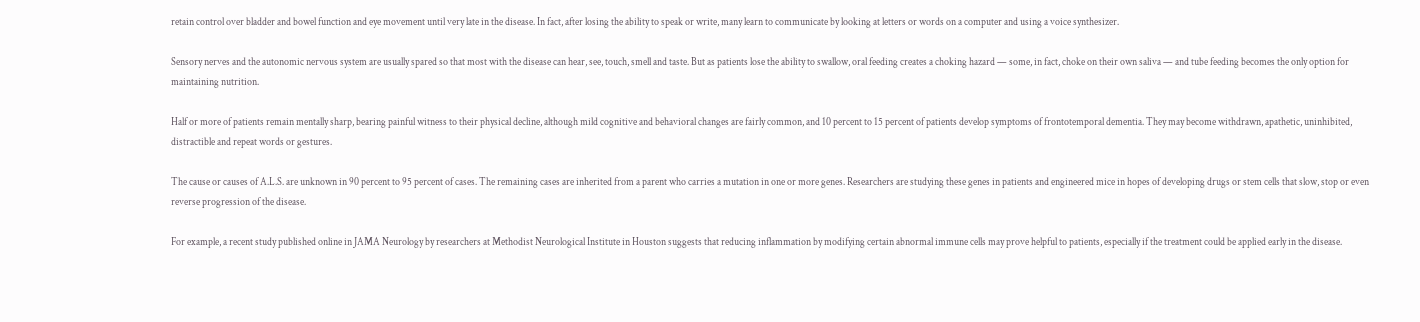retain control over bladder and bowel function and eye movement until very late in the disease. In fact, after losing the ability to speak or write, many learn to communicate by looking at letters or words on a computer and using a voice synthesizer.

Sensory nerves and the autonomic nervous system are usually spared so that most with the disease can hear, see, touch, smell and taste. But as patients lose the ability to swallow, oral feeding creates a choking hazard — some, in fact, choke on their own saliva — and tube feeding becomes the only option for maintaining nutrition.

Half or more of patients remain mentally sharp, bearing painful witness to their physical decline, although mild cognitive and behavioral changes are fairly common, and 10 percent to 15 percent of patients develop symptoms of frontotemporal dementia. They may become withdrawn, apathetic, uninhibited, distractible and repeat words or gestures.

The cause or causes of A.L.S. are unknown in 90 percent to 95 percent of cases. The remaining cases are inherited from a parent who carries a mutation in one or more genes. Researchers are studying these genes in patients and engineered mice in hopes of developing drugs or stem cells that slow, stop or even reverse progression of the disease.

For example, a recent study published online in JAMA Neurology by researchers at Methodist Neurological Institute in Houston suggests that reducing inflammation by modifying certain abnormal immune cells may prove helpful to patients, especially if the treatment could be applied early in the disease.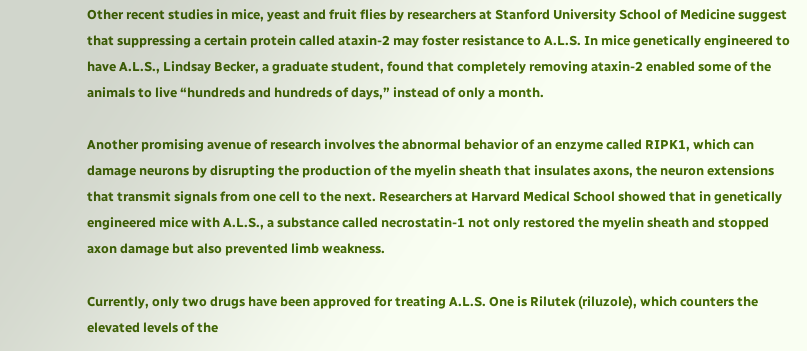Other recent studies in mice, yeast and fruit flies by researchers at Stanford University School of Medicine suggest that suppressing a certain protein called ataxin-2 may foster resistance to A.L.S. In mice genetically engineered to have A.L.S., Lindsay Becker, a graduate student, found that completely removing ataxin-2 enabled some of the animals to live “hundreds and hundreds of days,” instead of only a month.

Another promising avenue of research involves the abnormal behavior of an enzyme called RIPK1, which can damage neurons by disrupting the production of the myelin sheath that insulates axons, the neuron extensions that transmit signals from one cell to the next. Researchers at Harvard Medical School showed that in genetically engineered mice with A.L.S., a substance called necrostatin-1 not only restored the myelin sheath and stopped axon damage but also prevented limb weakness.

Currently, only two drugs have been approved for treating A.L.S. One is Rilutek (riluzole), which counters the elevated levels of the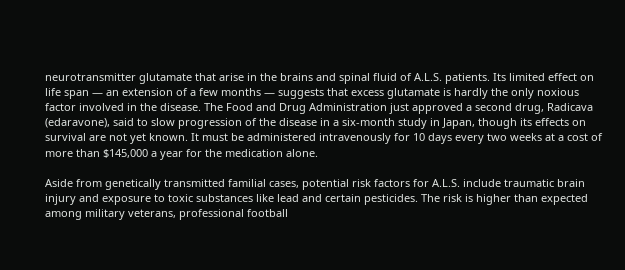neurotransmitter glutamate that arise in the brains and spinal fluid of A.L.S. patients. Its limited effect on life span — an extension of a few months — suggests that excess glutamate is hardly the only noxious factor involved in the disease. The Food and Drug Administration just approved a second drug, Radicava (edaravone), said to slow progression of the disease in a six-month study in Japan, though its effects on survival are not yet known. It must be administered intravenously for 10 days every two weeks at a cost of more than $145,000 a year for the medication alone.

Aside from genetically transmitted familial cases, potential risk factors for A.L.S. include traumatic brain injury and exposure to toxic substances like lead and certain pesticides. The risk is higher than expected among military veterans, professional football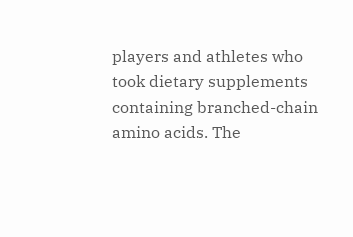players and athletes who took dietary supplements containing branched-chain amino acids. The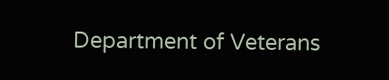Department of Veterans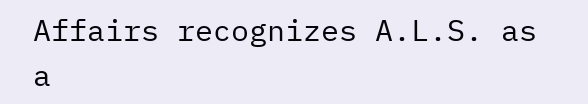Affairs recognizes A.L.S. as a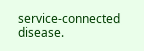service-connected disease.